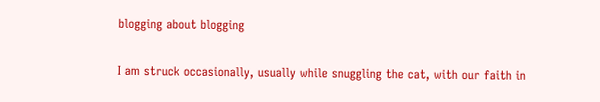blogging about blogging

I am struck occasionally, usually while snuggling the cat, with our faith in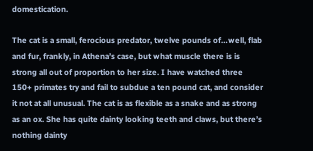domestication.

The cat is a small, ferocious predator, twelve pounds of…well, flab and fur, frankly, in Athena’s case, but what muscle there is is strong all out of proportion to her size. I have watched three 150+ primates try and fail to subdue a ten pound cat, and consider it not at all unusual. The cat is as flexible as a snake and as strong as an ox. She has quite dainty looking teeth and claws, but there’s nothing dainty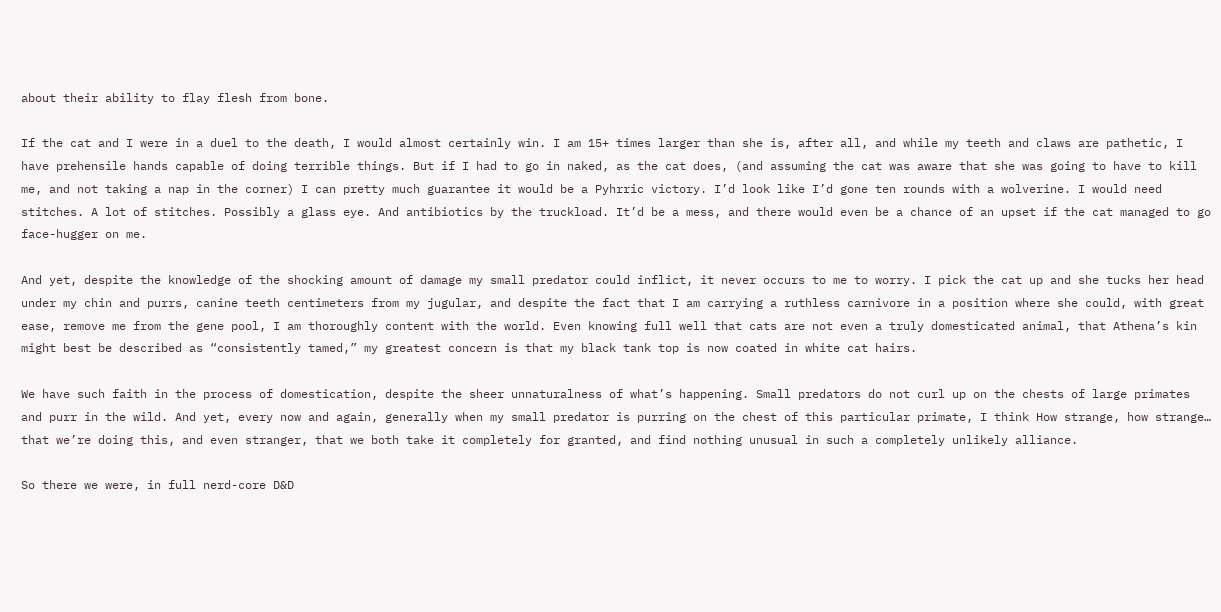about their ability to flay flesh from bone.

If the cat and I were in a duel to the death, I would almost certainly win. I am 15+ times larger than she is, after all, and while my teeth and claws are pathetic, I have prehensile hands capable of doing terrible things. But if I had to go in naked, as the cat does, (and assuming the cat was aware that she was going to have to kill me, and not taking a nap in the corner) I can pretty much guarantee it would be a Pyhrric victory. I’d look like I’d gone ten rounds with a wolverine. I would need stitches. A lot of stitches. Possibly a glass eye. And antibiotics by the truckload. It’d be a mess, and there would even be a chance of an upset if the cat managed to go face-hugger on me.

And yet, despite the knowledge of the shocking amount of damage my small predator could inflict, it never occurs to me to worry. I pick the cat up and she tucks her head under my chin and purrs, canine teeth centimeters from my jugular, and despite the fact that I am carrying a ruthless carnivore in a position where she could, with great ease, remove me from the gene pool, I am thoroughly content with the world. Even knowing full well that cats are not even a truly domesticated animal, that Athena’s kin might best be described as “consistently tamed,” my greatest concern is that my black tank top is now coated in white cat hairs.

We have such faith in the process of domestication, despite the sheer unnaturalness of what’s happening. Small predators do not curl up on the chests of large primates and purr in the wild. And yet, every now and again, generally when my small predator is purring on the chest of this particular primate, I think How strange, how strange… that we’re doing this, and even stranger, that we both take it completely for granted, and find nothing unusual in such a completely unlikely alliance.

So there we were, in full nerd-core D&D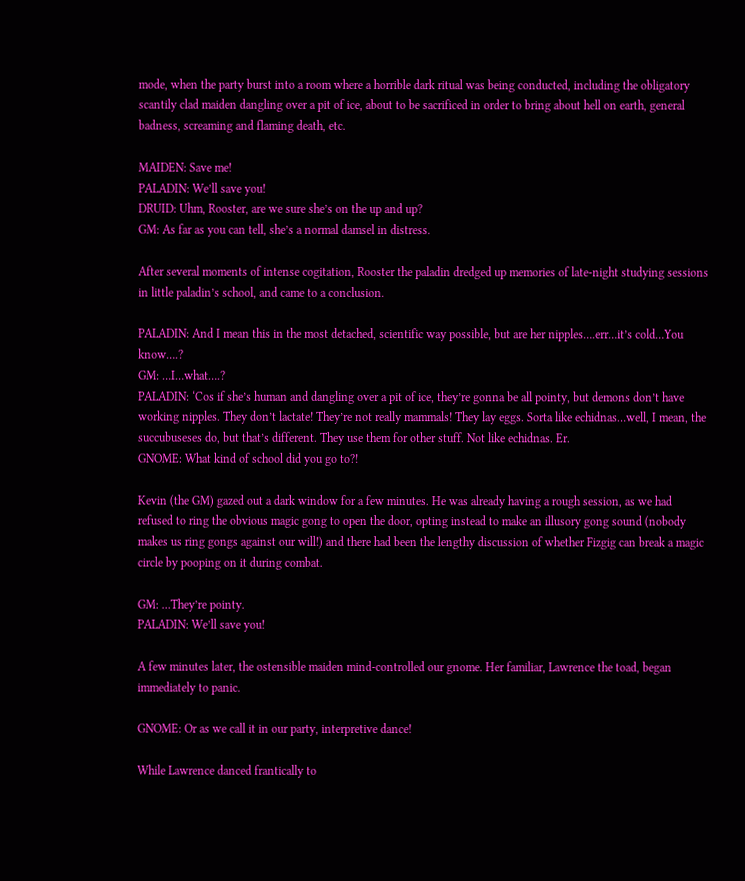mode, when the party burst into a room where a horrible dark ritual was being conducted, including the obligatory scantily clad maiden dangling over a pit of ice, about to be sacrificed in order to bring about hell on earth, general badness, screaming and flaming death, etc.

MAIDEN: Save me!
PALADIN: We’ll save you!
DRUID: Uhm, Rooster, are we sure she’s on the up and up?
GM: As far as you can tell, she’s a normal damsel in distress.

After several moments of intense cogitation, Rooster the paladin dredged up memories of late-night studying sessions in little paladin’s school, and came to a conclusion.

PALADIN: And I mean this in the most detached, scientific way possible, but are her nipples….err…it’s cold…You know….?
GM: …I…what….?
PALADIN: ‘Cos if she’s human and dangling over a pit of ice, they’re gonna be all pointy, but demons don’t have working nipples. They don’t lactate! They’re not really mammals! They lay eggs. Sorta like echidnas…well, I mean, the succubuseses do, but that’s different. They use them for other stuff. Not like echidnas. Er.
GNOME: What kind of school did you go to?!

Kevin (the GM) gazed out a dark window for a few minutes. He was already having a rough session, as we had refused to ring the obvious magic gong to open the door, opting instead to make an illusory gong sound (nobody makes us ring gongs against our will!) and there had been the lengthy discussion of whether Fizgig can break a magic circle by pooping on it during combat.

GM: …They’re pointy.
PALADIN: We’ll save you!

A few minutes later, the ostensible maiden mind-controlled our gnome. Her familiar, Lawrence the toad, began immediately to panic.

GNOME: Or as we call it in our party, interpretive dance!

While Lawrence danced frantically to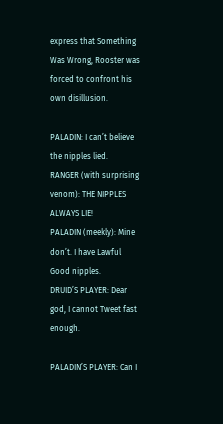express that Something Was Wrong, Rooster was forced to confront his own disillusion.

PALADIN: I can’t believe the nipples lied.
RANGER (with surprising venom): THE NIPPLES ALWAYS LIE!
PALADIN (meekly): Mine don’t. I have Lawful Good nipples.
DRUID’S PLAYER: Dear god, I cannot Tweet fast enough.

PALADIN’S PLAYER: Can I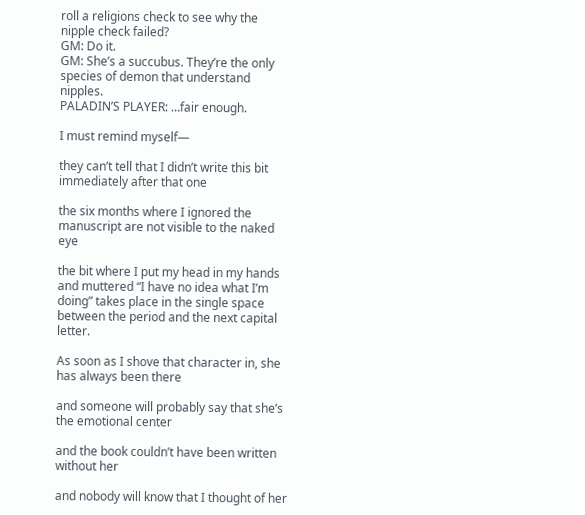roll a religions check to see why the nipple check failed?
GM: Do it.
GM: She’s a succubus. They’re the only species of demon that understand nipples.
PALADIN’S PLAYER: …fair enough.

I must remind myself—

they can’t tell that I didn’t write this bit immediately after that one

the six months where I ignored the manuscript are not visible to the naked eye

the bit where I put my head in my hands and muttered “I have no idea what I’m doing” takes place in the single space between the period and the next capital letter.

As soon as I shove that character in, she has always been there

and someone will probably say that she’s the emotional center

and the book couldn’t have been written without her

and nobody will know that I thought of her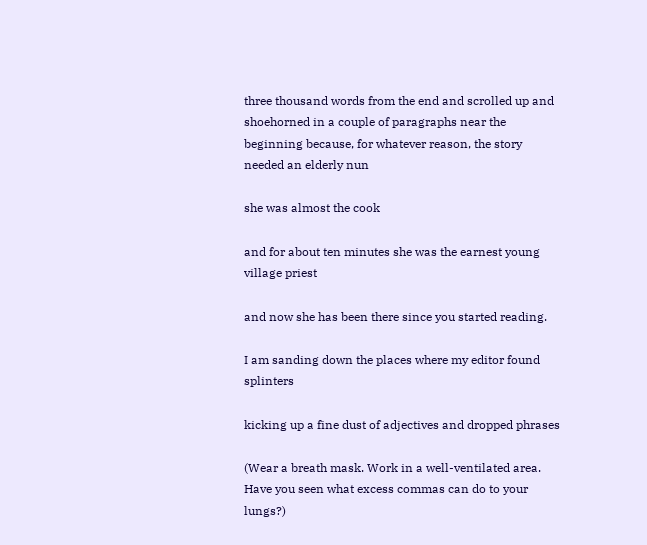three thousand words from the end and scrolled up and shoehorned in a couple of paragraphs near the beginning because, for whatever reason, the story needed an elderly nun

she was almost the cook

and for about ten minutes she was the earnest young village priest

and now she has been there since you started reading.

I am sanding down the places where my editor found splinters

kicking up a fine dust of adjectives and dropped phrases

(Wear a breath mask. Work in a well-ventilated area. Have you seen what excess commas can do to your lungs?)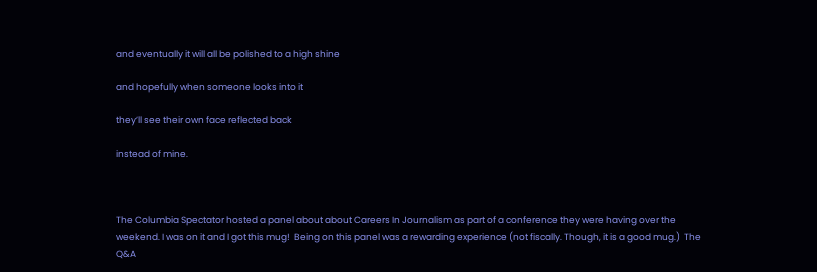and eventually it will all be polished to a high shine

and hopefully when someone looks into it

they’ll see their own face reflected back

instead of mine.



The Columbia Spectator hosted a panel about about Careers In Journalism as part of a conference they were having over the weekend. I was on it and I got this mug!  Being on this panel was a rewarding experience (not fiscally. Though, it is a good mug.)  The Q&A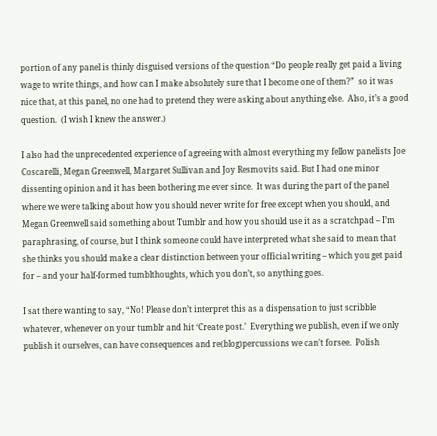portion of any panel is thinly disguised versions of the question “Do people really get paid a living wage to write things, and how can I make absolutely sure that I become one of them?”  so it was nice that, at this panel, no one had to pretend they were asking about anything else.  Also, it’s a good question.  (I wish I knew the answer.)

I also had the unprecedented experience of agreeing with almost everything my fellow panelists Joe Coscarelli, Megan Greenwell, Margaret Sullivan and Joy Resmovits said. But I had one minor dissenting opinion and it has been bothering me ever since.  It was during the part of the panel where we were talking about how you should never write for free except when you should, and Megan Greenwell said something about Tumblr and how you should use it as a scratchpad – I’m paraphrasing, of course, but I think someone could have interpreted what she said to mean that she thinks you should make a clear distinction between your official writing – which you get paid for – and your half-formed tumblthoughts, which you don’t, so anything goes.

I sat there wanting to say, “No! Please don’t interpret this as a dispensation to just scribble whatever, whenever on your tumblr and hit ‘Create post.’  Everything we publish, even if we only publish it ourselves, can have consequences and re(blog)percussions we can’t forsee.  Polish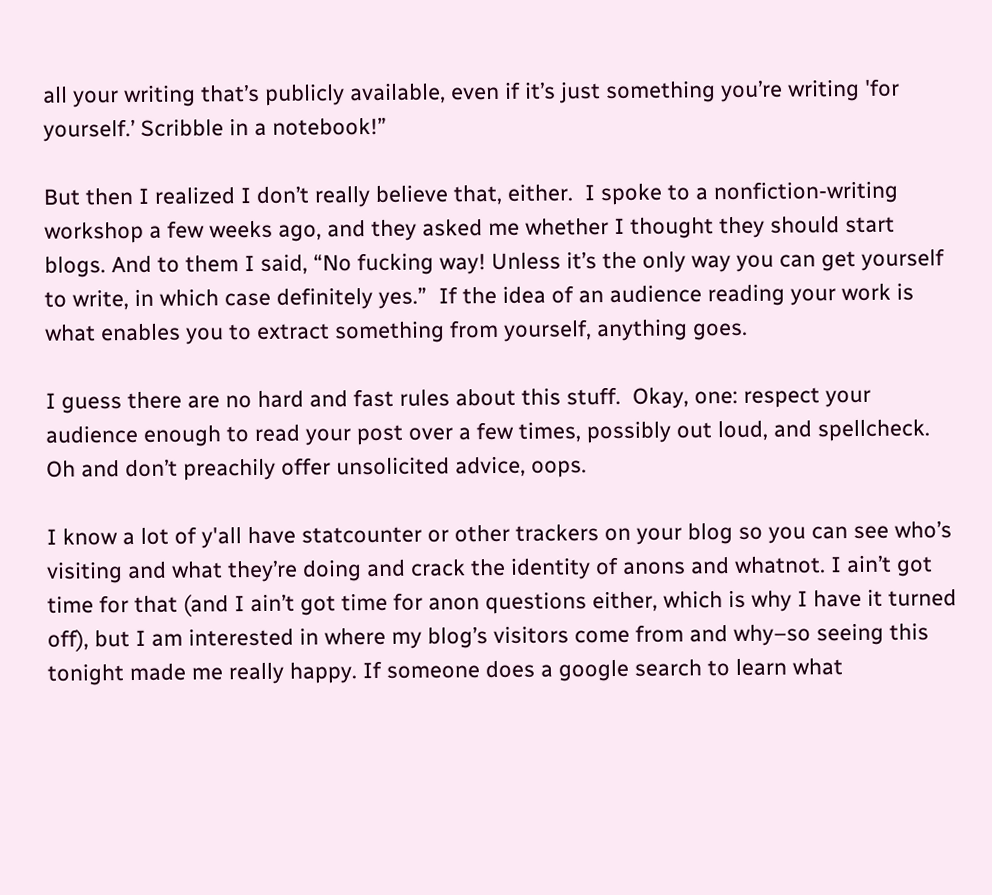all your writing that’s publicly available, even if it’s just something you’re writing 'for yourself.’ Scribble in a notebook!”

But then I realized I don’t really believe that, either.  I spoke to a nonfiction-writing workshop a few weeks ago, and they asked me whether I thought they should start blogs. And to them I said, “No fucking way! Unless it’s the only way you can get yourself to write, in which case definitely yes.”  If the idea of an audience reading your work is what enables you to extract something from yourself, anything goes.

I guess there are no hard and fast rules about this stuff.  Okay, one: respect your audience enough to read your post over a few times, possibly out loud, and spellcheck.  Oh and don’t preachily offer unsolicited advice, oops.

I know a lot of y'all have statcounter or other trackers on your blog so you can see who’s visiting and what they’re doing and crack the identity of anons and whatnot. I ain’t got time for that (and I ain’t got time for anon questions either, which is why I have it turned off), but I am interested in where my blog’s visitors come from and why–so seeing this tonight made me really happy. If someone does a google search to learn what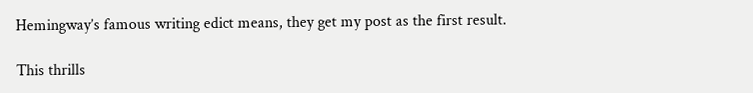Hemingway’s famous writing edict means, they get my post as the first result.

This thrills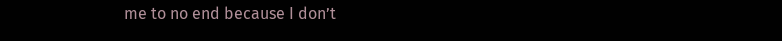me to no end because I don’t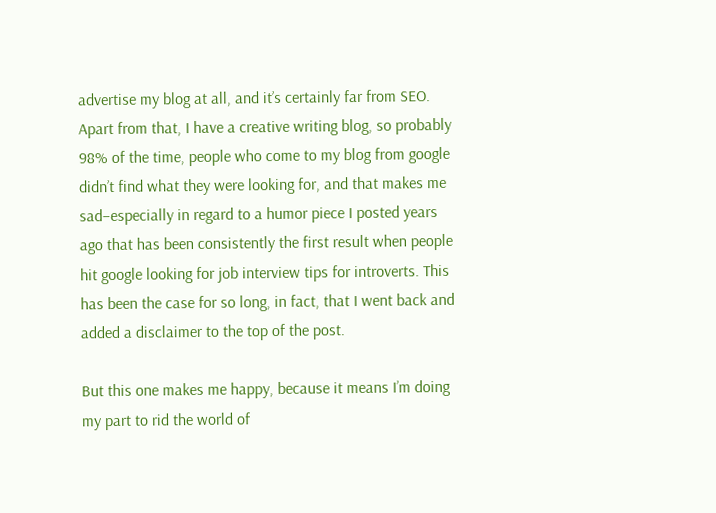advertise my blog at all, and it’s certainly far from SEO. Apart from that, I have a creative writing blog, so probably 98% of the time, people who come to my blog from google didn’t find what they were looking for, and that makes me sad–especially in regard to a humor piece I posted years ago that has been consistently the first result when people hit google looking for job interview tips for introverts. This has been the case for so long, in fact, that I went back and added a disclaimer to the top of the post.

But this one makes me happy, because it means I’m doing my part to rid the world of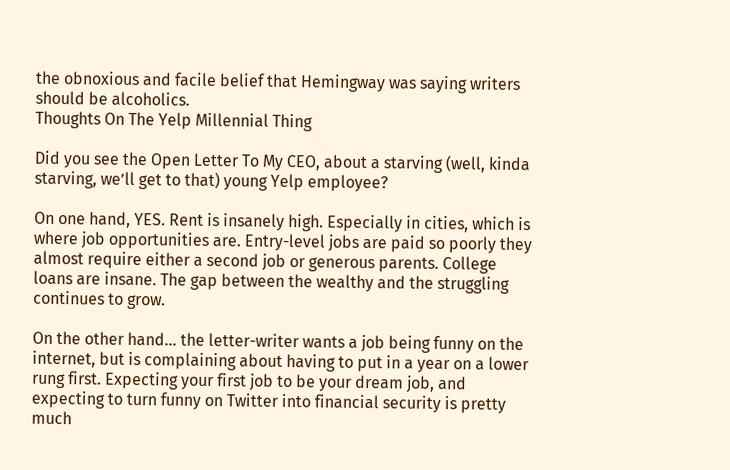the obnoxious and facile belief that Hemingway was saying writers should be alcoholics.
Thoughts On The Yelp Millennial Thing

Did you see the Open Letter To My CEO, about a starving (well, kinda starving, we’ll get to that) young Yelp employee?

On one hand, YES. Rent is insanely high. Especially in cities, which is where job opportunities are. Entry-level jobs are paid so poorly they almost require either a second job or generous parents. College loans are insane. The gap between the wealthy and the struggling continues to grow.

On the other hand… the letter-writer wants a job being funny on the internet, but is complaining about having to put in a year on a lower rung first. Expecting your first job to be your dream job, and expecting to turn funny on Twitter into financial security is pretty much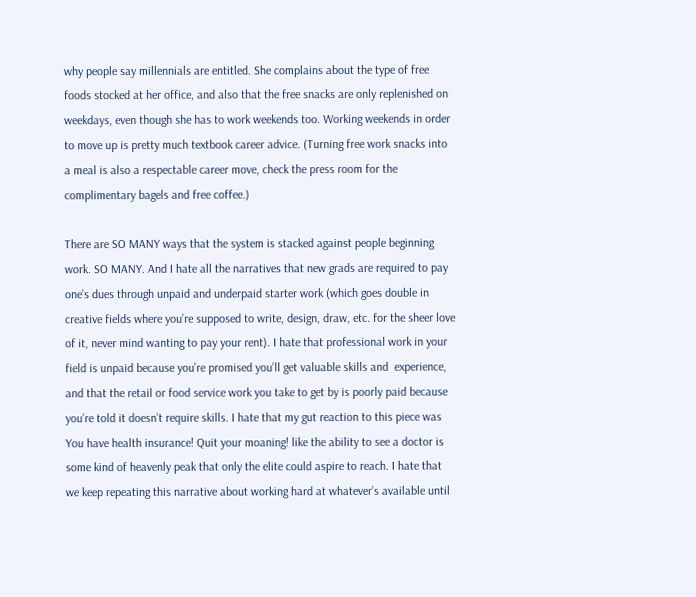why people say millennials are entitled. She complains about the type of free foods stocked at her office, and also that the free snacks are only replenished on weekdays, even though she has to work weekends too. Working weekends in order to move up is pretty much textbook career advice. (Turning free work snacks into a meal is also a respectable career move, check the press room for the complimentary bagels and free coffee.)

There are SO MANY ways that the system is stacked against people beginning work. SO MANY. And I hate all the narratives that new grads are required to pay one’s dues through unpaid and underpaid starter work (which goes double in creative fields where you’re supposed to write, design, draw, etc. for the sheer love of it, never mind wanting to pay your rent). I hate that professional work in your field is unpaid because you’re promised you’ll get valuable skills and  experience, and that the retail or food service work you take to get by is poorly paid because you’re told it doesn’t require skills. I hate that my gut reaction to this piece was You have health insurance! Quit your moaning! like the ability to see a doctor is some kind of heavenly peak that only the elite could aspire to reach. I hate that we keep repeating this narrative about working hard at whatever’s available until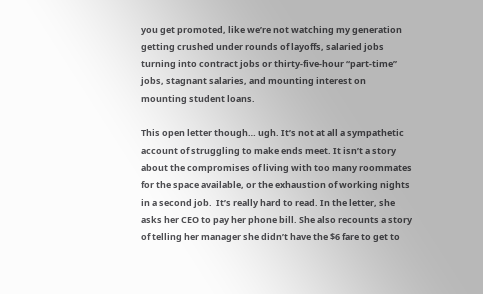you get promoted, like we’re not watching my generation getting crushed under rounds of layoffs, salaried jobs turning into contract jobs or thirty-five-hour “part-time” jobs, stagnant salaries, and mounting interest on mounting student loans.

This open letter though… ugh. It’s not at all a sympathetic account of struggling to make ends meet. It isn’t a story about the compromises of living with too many roommates for the space available, or the exhaustion of working nights in a second job.  It’s really hard to read. In the letter, she asks her CEO to pay her phone bill. She also recounts a story of telling her manager she didn’t have the $6 fare to get to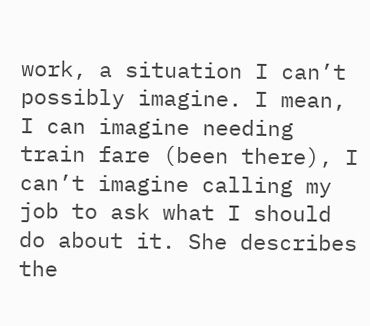work, a situation I can’t possibly imagine. I mean, I can imagine needing train fare (been there), I can’t imagine calling my job to ask what I should do about it. She describes the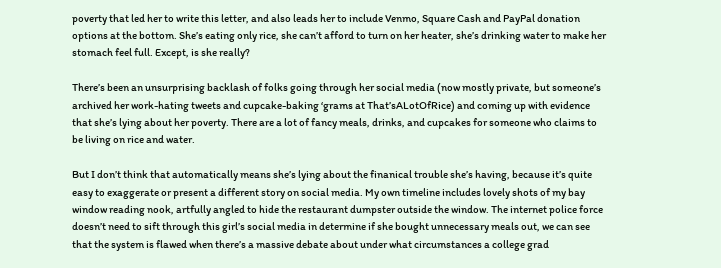poverty that led her to write this letter, and also leads her to include Venmo, Square Cash and PayPal donation options at the bottom. She’s eating only rice, she can’t afford to turn on her heater, she’s drinking water to make her stomach feel full. Except, is she really?

There’s been an unsurprising backlash of folks going through her social media (now mostly private, but someone’s archived her work-hating tweets and cupcake-baking ‘grams at That’sALotOfRice) and coming up with evidence that she’s lying about her poverty. There are a lot of fancy meals, drinks, and cupcakes for someone who claims to be living on rice and water.

But I don’t think that automatically means she’s lying about the finanical trouble she’s having, because it’s quite easy to exaggerate or present a different story on social media. My own timeline includes lovely shots of my bay window reading nook, artfully angled to hide the restaurant dumpster outside the window. The internet police force doesn’t need to sift through this girl’s social media in determine if she bought unnecessary meals out, we can see that the system is flawed when there’s a massive debate about under what circumstances a college grad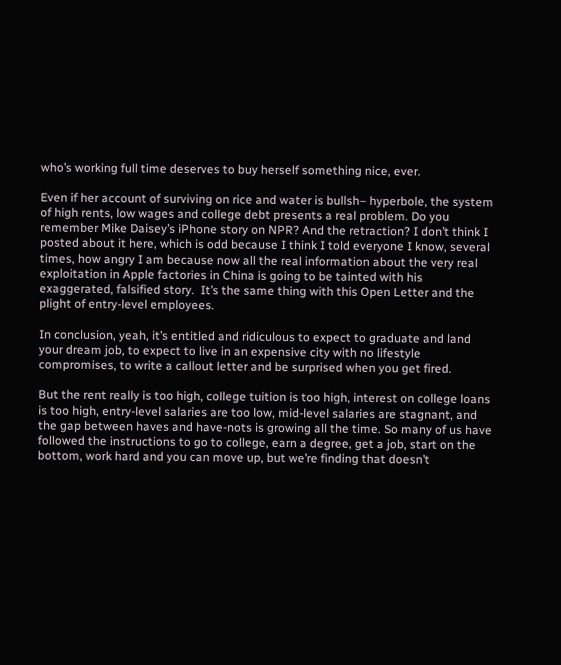who’s working full time deserves to buy herself something nice, ever.

Even if her account of surviving on rice and water is bullsh– hyperbole, the system of high rents, low wages and college debt presents a real problem. Do you remember Mike Daisey’s iPhone story on NPR? And the retraction? I don’t think I posted about it here, which is odd because I think I told everyone I know, several times, how angry I am because now all the real information about the very real exploitation in Apple factories in China is going to be tainted with his exaggerated, falsified story.  It’s the same thing with this Open Letter and the plight of entry-level employees.

In conclusion, yeah, it’s entitled and ridiculous to expect to graduate and land your dream job, to expect to live in an expensive city with no lifestyle compromises, to write a callout letter and be surprised when you get fired.

But the rent really is too high, college tuition is too high, interest on college loans is too high, entry-level salaries are too low, mid-level salaries are stagnant, and the gap between haves and have-nots is growing all the time. So many of us have followed the instructions to go to college, earn a degree, get a job, start on the bottom, work hard and you can move up, but we’re finding that doesn’t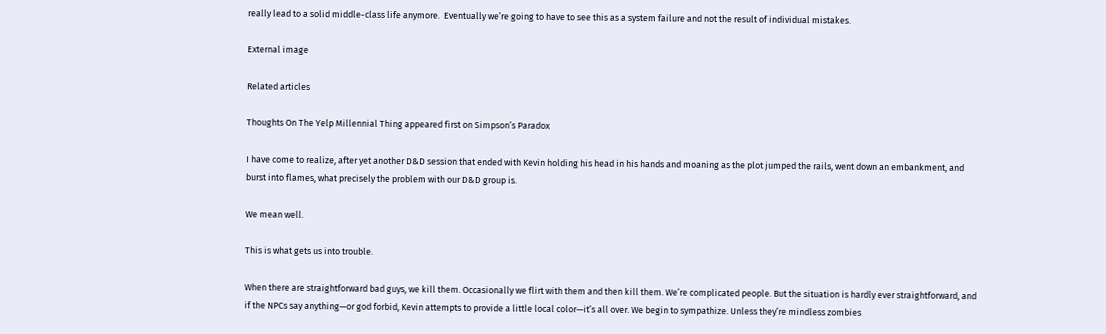really lead to a solid middle-class life anymore.  Eventually we’re going to have to see this as a system failure and not the result of individual mistakes.

External image

Related articles

Thoughts On The Yelp Millennial Thing appeared first on Simpson’s Paradox

I have come to realize, after yet another D&D session that ended with Kevin holding his head in his hands and moaning as the plot jumped the rails, went down an embankment, and burst into flames, what precisely the problem with our D&D group is.

We mean well.

This is what gets us into trouble.

When there are straightforward bad guys, we kill them. Occasionally we flirt with them and then kill them. We’re complicated people. But the situation is hardly ever straightforward, and if the NPCs say anything—or god forbid, Kevin attempts to provide a little local color—it’s all over. We begin to sympathize. Unless they’re mindless zombies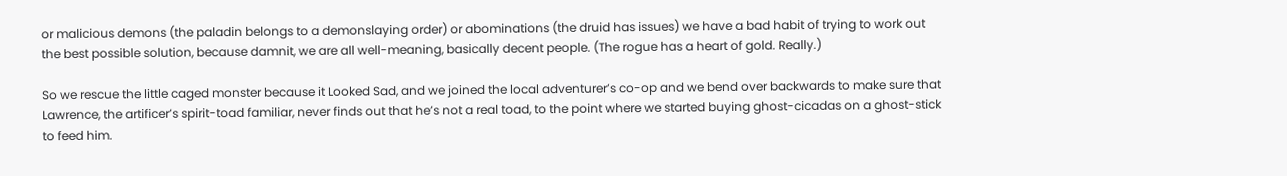or malicious demons (the paladin belongs to a demonslaying order) or abominations (the druid has issues) we have a bad habit of trying to work out the best possible solution, because damnit, we are all well-meaning, basically decent people. (The rogue has a heart of gold. Really.)

So we rescue the little caged monster because it Looked Sad, and we joined the local adventurer’s co-op and we bend over backwards to make sure that Lawrence, the artificer’s spirit-toad familiar, never finds out that he’s not a real toad, to the point where we started buying ghost-cicadas on a ghost-stick to feed him.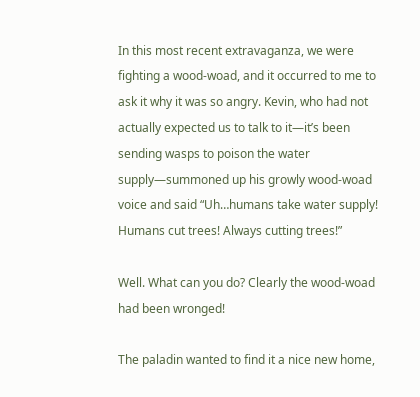In this most recent extravaganza, we were fighting a wood-woad, and it occurred to me to ask it why it was so angry. Kevin, who had not actually expected us to talk to it—it’s been sending wasps to poison the water supply—summoned up his growly wood-woad voice and said “Uh…humans take water supply! Humans cut trees! Always cutting trees!”

Well. What can you do? Clearly the wood-woad had been wronged!

The paladin wanted to find it a nice new home,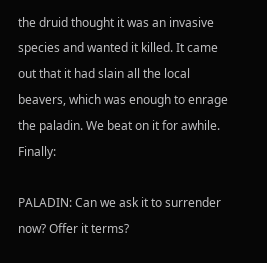the druid thought it was an invasive species and wanted it killed. It came out that it had slain all the local beavers, which was enough to enrage the paladin. We beat on it for awhile. Finally:

PALADIN: Can we ask it to surrender now? Offer it terms?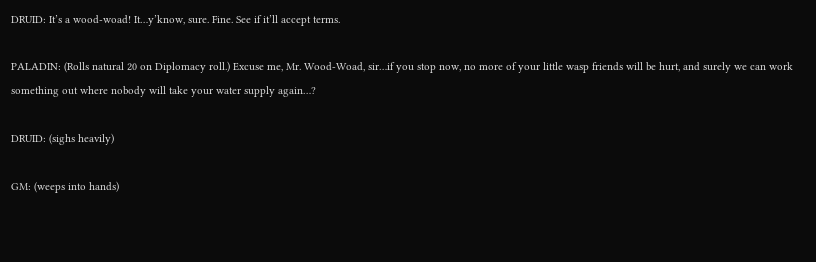DRUID: It’s a wood-woad! It…y’know, sure. Fine. See if it’ll accept terms.

PALADIN: (Rolls natural 20 on Diplomacy roll.) Excuse me, Mr. Wood-Woad, sir…if you stop now, no more of your little wasp friends will be hurt, and surely we can work something out where nobody will take your water supply again…?

DRUID: (sighs heavily)

GM: (weeps into hands)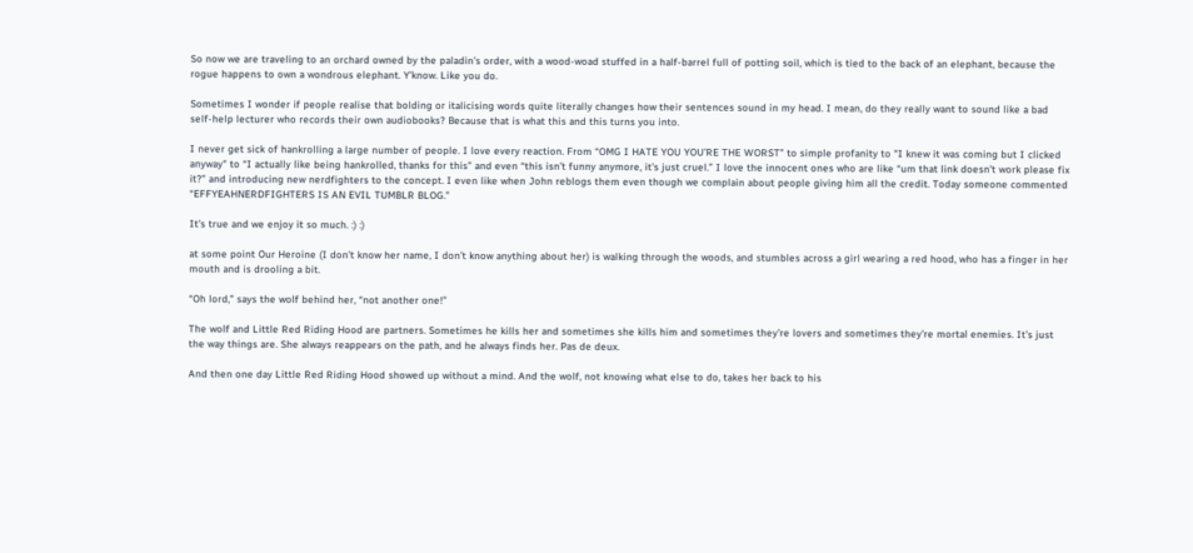So now we are traveling to an orchard owned by the paladin’s order, with a wood-woad stuffed in a half-barrel full of potting soil, which is tied to the back of an elephant, because the rogue happens to own a wondrous elephant. Y’know. Like you do.

Sometimes I wonder if people realise that bolding or italicising words quite literally changes how their sentences sound in my head. I mean, do they really want to sound like a bad self-help lecturer who records their own audiobooks? Because that is what this and this turns you into.

I never get sick of hankrolling a large number of people. I love every reaction. From “OMG I HATE YOU YOU’RE THE WORST” to simple profanity to "I knew it was coming but I clicked anyway" to “I actually like being hankrolled, thanks for this” and even “this isn’t funny anymore, it’s just cruel.” I love the innocent ones who are like “um that link doesn’t work please fix it?” and introducing new nerdfighters to the concept. I even like when John reblogs them even though we complain about people giving him all the credit. Today someone commented “EFFYEAHNERDFIGHTERS IS AN EVIL TUMBLR BLOG.”

It’s true and we enjoy it so much. :) :)

at some point Our Heroine (I don’t know her name, I don’t know anything about her) is walking through the woods, and stumbles across a girl wearing a red hood, who has a finger in her mouth and is drooling a bit.

“Oh lord,” says the wolf behind her, “not another one!”

The wolf and Little Red Riding Hood are partners. Sometimes he kills her and sometimes she kills him and sometimes they’re lovers and sometimes they’re mortal enemies. It’s just the way things are. She always reappears on the path, and he always finds her. Pas de deux.

And then one day Little Red Riding Hood showed up without a mind. And the wolf, not knowing what else to do, takes her back to his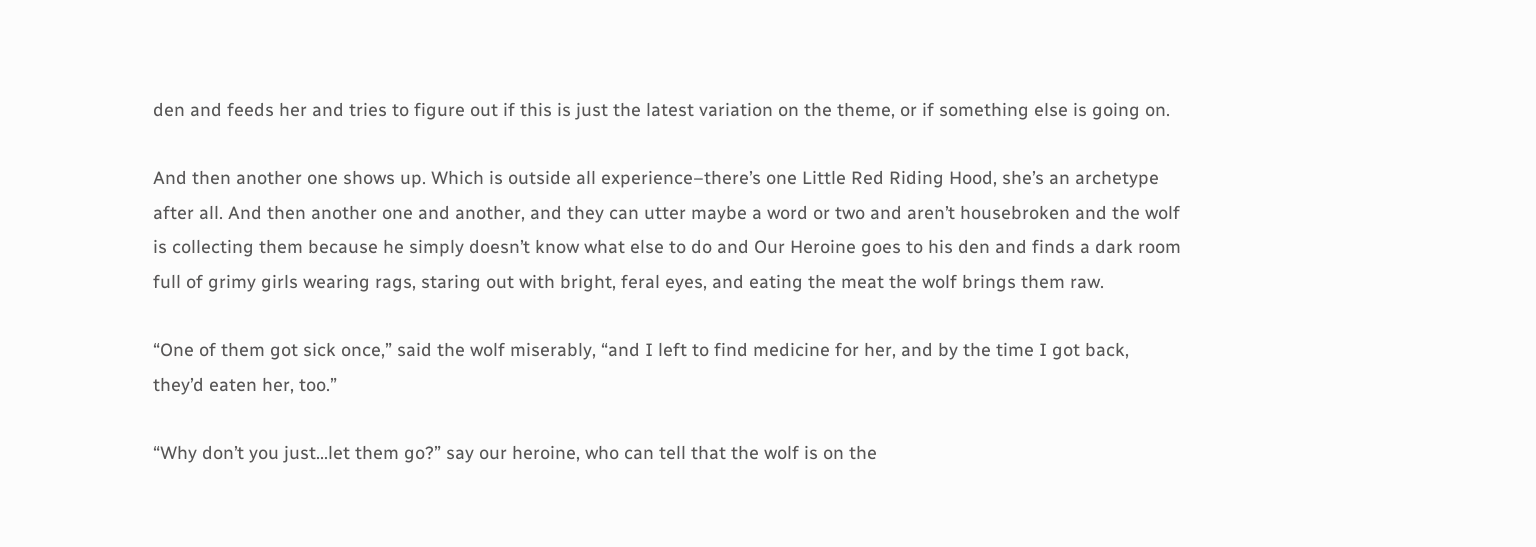den and feeds her and tries to figure out if this is just the latest variation on the theme, or if something else is going on.

And then another one shows up. Which is outside all experience–there’s one Little Red Riding Hood, she’s an archetype after all. And then another one and another, and they can utter maybe a word or two and aren’t housebroken and the wolf is collecting them because he simply doesn’t know what else to do and Our Heroine goes to his den and finds a dark room full of grimy girls wearing rags, staring out with bright, feral eyes, and eating the meat the wolf brings them raw.

“One of them got sick once,” said the wolf miserably, “and I left to find medicine for her, and by the time I got back, they’d eaten her, too.”

“Why don’t you just…let them go?” say our heroine, who can tell that the wolf is on the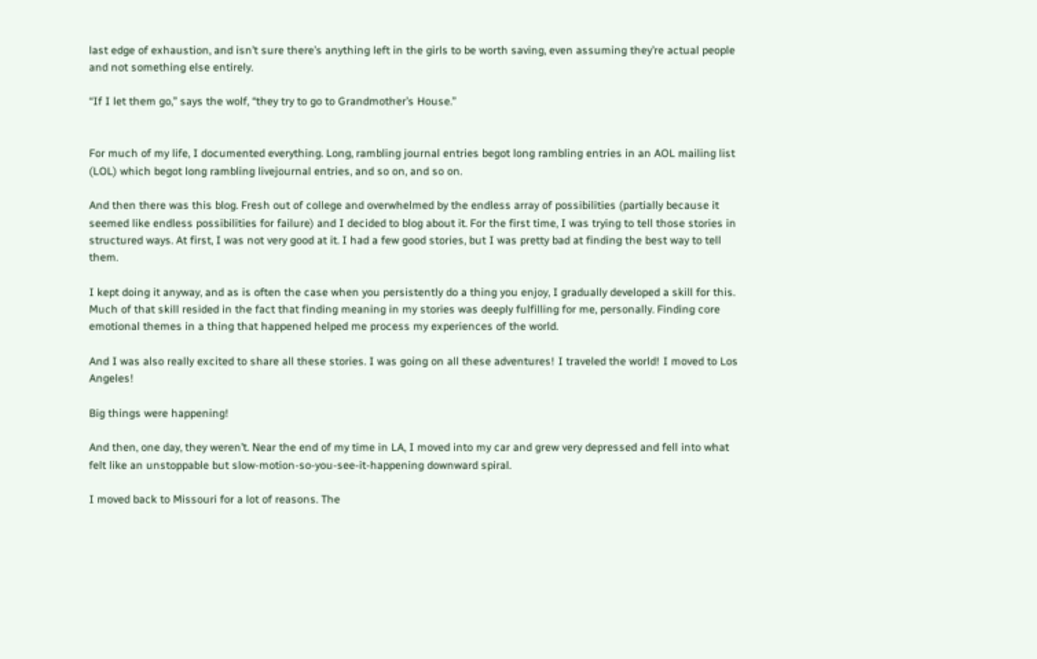last edge of exhaustion, and isn’t sure there’s anything left in the girls to be worth saving, even assuming they’re actual people and not something else entirely.

“If I let them go,” says the wolf, “they try to go to Grandmother’s House.”


For much of my life, I documented everything. Long, rambling journal entries begot long rambling entries in an AOL mailing list (LOL) which begot long rambling livejournal entries, and so on, and so on.

And then there was this blog. Fresh out of college and overwhelmed by the endless array of possibilities (partially because it seemed like endless possibilities for failure) and I decided to blog about it. For the first time, I was trying to tell those stories in structured ways. At first, I was not very good at it. I had a few good stories, but I was pretty bad at finding the best way to tell them.

I kept doing it anyway, and as is often the case when you persistently do a thing you enjoy, I gradually developed a skill for this. Much of that skill resided in the fact that finding meaning in my stories was deeply fulfilling for me, personally. Finding core emotional themes in a thing that happened helped me process my experiences of the world.

And I was also really excited to share all these stories. I was going on all these adventures! I traveled the world! I moved to Los Angeles!

Big things were happening!

And then, one day, they weren’t. Near the end of my time in LA, I moved into my car and grew very depressed and fell into what felt like an unstoppable but slow-motion-so-you-see-it-happening downward spiral.

I moved back to Missouri for a lot of reasons. The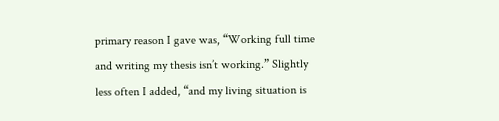primary reason I gave was, “Working full time and writing my thesis isn’t working.” Slightly less often I added, “and my living situation is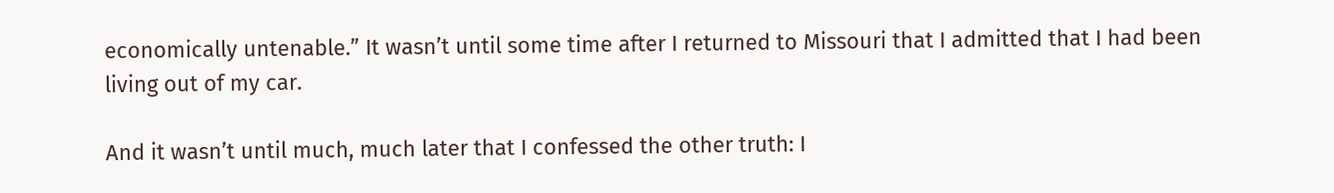economically untenable.” It wasn’t until some time after I returned to Missouri that I admitted that I had been living out of my car.

And it wasn’t until much, much later that I confessed the other truth: I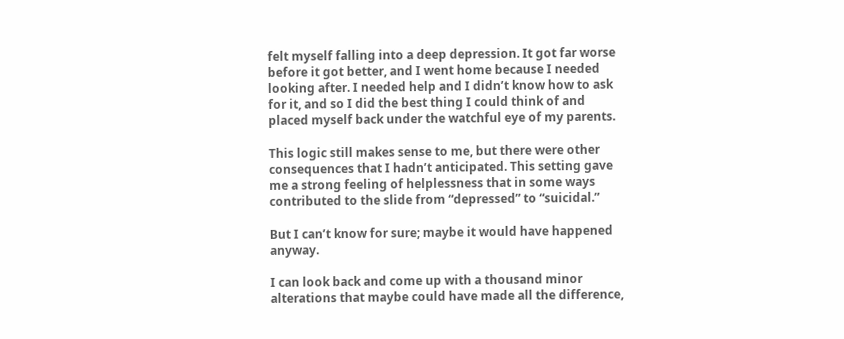felt myself falling into a deep depression. It got far worse before it got better, and I went home because I needed looking after. I needed help and I didn’t know how to ask for it, and so I did the best thing I could think of and placed myself back under the watchful eye of my parents.

This logic still makes sense to me, but there were other consequences that I hadn’t anticipated. This setting gave me a strong feeling of helplessness that in some ways contributed to the slide from “depressed” to “suicidal.”

But I can’t know for sure; maybe it would have happened anyway.

I can look back and come up with a thousand minor alterations that maybe could have made all the difference,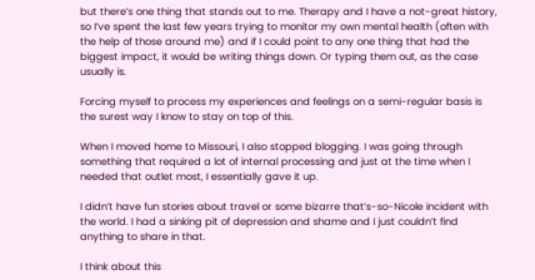but there’s one thing that stands out to me. Therapy and I have a not-great history, so I’ve spent the last few years trying to monitor my own mental health (often with the help of those around me) and if I could point to any one thing that had the biggest impact, it would be writing things down. Or typing them out, as the case usually is.

Forcing myself to process my experiences and feelings on a semi-regular basis is the surest way I know to stay on top of this.

When I moved home to Missouri, I also stopped blogging. I was going through something that required a lot of internal processing and just at the time when I needed that outlet most, I essentially gave it up.

I didn’t have fun stories about travel or some bizarre that’s-so-Nicole incident with the world. I had a sinking pit of depression and shame and I just couldn’t find anything to share in that.

I think about this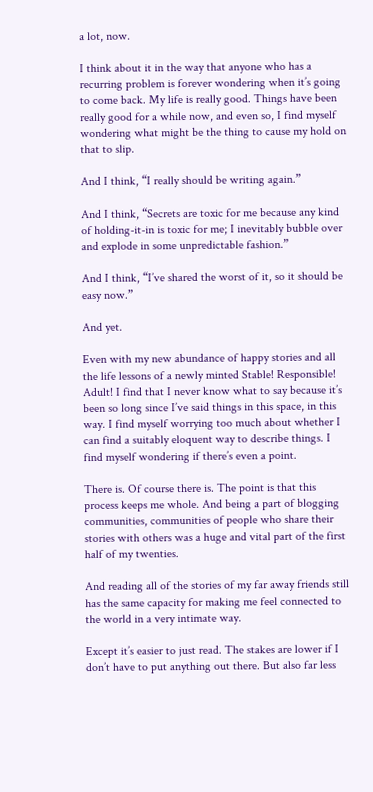a lot, now.

I think about it in the way that anyone who has a recurring problem is forever wondering when it’s going to come back. My life is really good. Things have been really good for a while now, and even so, I find myself wondering what might be the thing to cause my hold on that to slip.

And I think, “I really should be writing again.”

And I think, “Secrets are toxic for me because any kind of holding-it-in is toxic for me; I inevitably bubble over and explode in some unpredictable fashion.”

And I think, “I’ve shared the worst of it, so it should be easy now.”

And yet.

Even with my new abundance of happy stories and all the life lessons of a newly minted Stable! Responsible! Adult! I find that I never know what to say because it’s been so long since I’ve said things in this space, in this way. I find myself worrying too much about whether I can find a suitably eloquent way to describe things. I find myself wondering if there’s even a point.

There is. Of course there is. The point is that this process keeps me whole. And being a part of blogging communities, communities of people who share their stories with others was a huge and vital part of the first half of my twenties.

And reading all of the stories of my far away friends still has the same capacity for making me feel connected to the world in a very intimate way.

Except it’s easier to just read. The stakes are lower if I don’t have to put anything out there. But also far less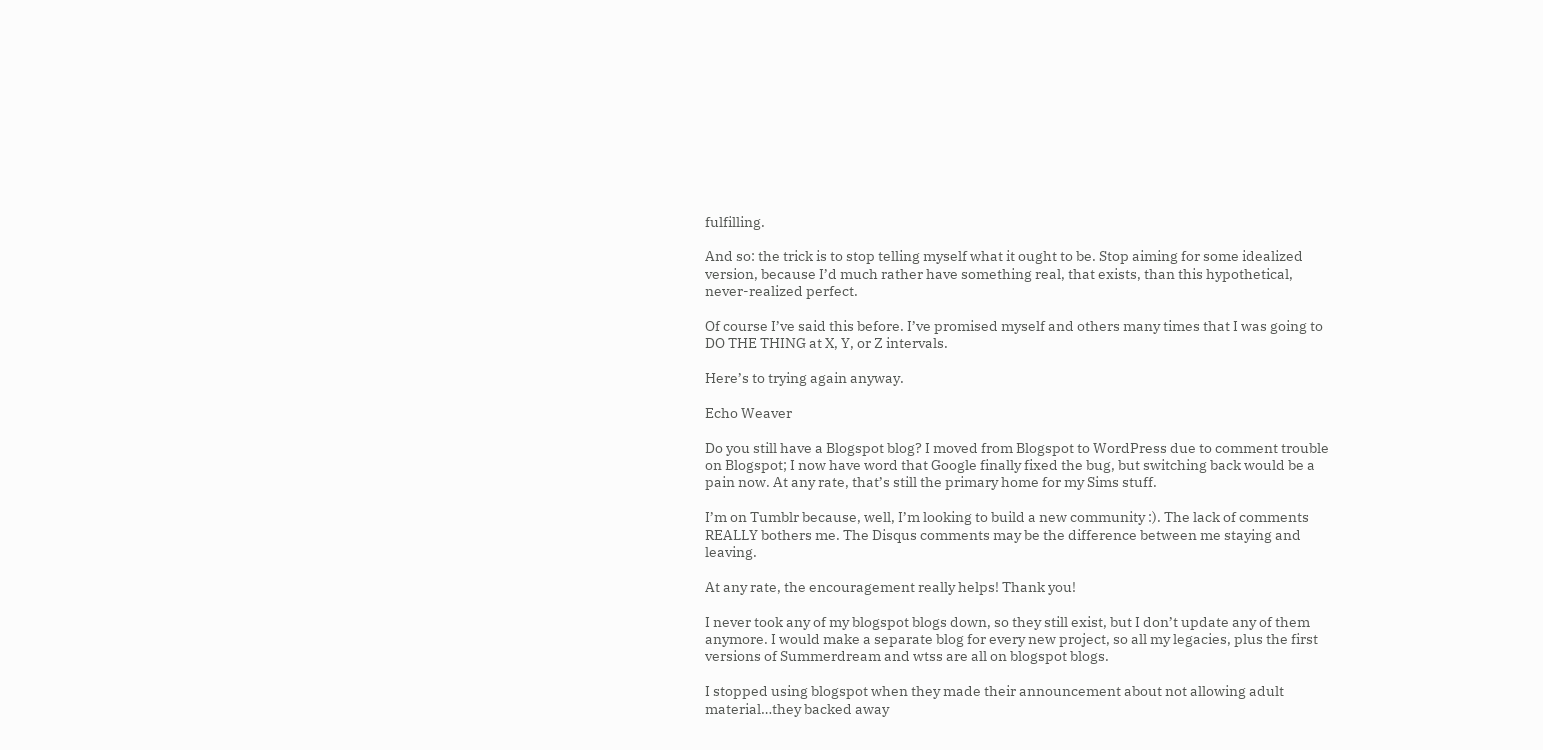fulfilling.

And so: the trick is to stop telling myself what it ought to be. Stop aiming for some idealized version, because I’d much rather have something real, that exists, than this hypothetical, never-realized perfect.

Of course I’ve said this before. I’ve promised myself and others many times that I was going to DO THE THING at X, Y, or Z intervals.

Here’s to trying again anyway.

Echo Weaver

Do you still have a Blogspot blog? I moved from Blogspot to WordPress due to comment trouble on Blogspot; I now have word that Google finally fixed the bug, but switching back would be a pain now. At any rate, that’s still the primary home for my Sims stuff.

I’m on Tumblr because, well, I’m looking to build a new community :). The lack of comments REALLY bothers me. The Disqus comments may be the difference between me staying and leaving.

At any rate, the encouragement really helps! Thank you!

I never took any of my blogspot blogs down, so they still exist, but I don’t update any of them anymore. I would make a separate blog for every new project, so all my legacies, plus the first versions of Summerdream and wtss are all on blogspot blogs.

I stopped using blogspot when they made their announcement about not allowing adult material…they backed away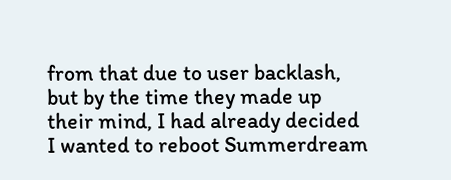from that due to user backlash, but by the time they made up their mind, I had already decided I wanted to reboot Summerdream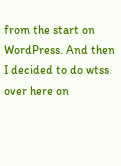from the start on WordPress. And then I decided to do wtss over here on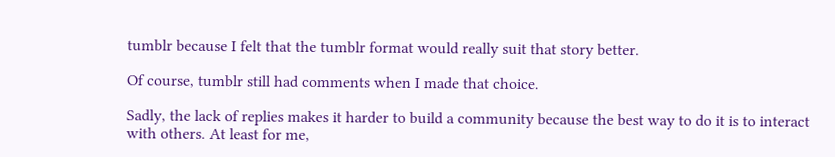tumblr because I felt that the tumblr format would really suit that story better.

Of course, tumblr still had comments when I made that choice.

Sadly, the lack of replies makes it harder to build a community because the best way to do it is to interact with others. At least for me,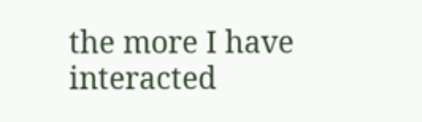the more I have interacted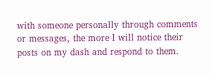with someone personally through comments or messages, the more I will notice their posts on my dash and respond to them.